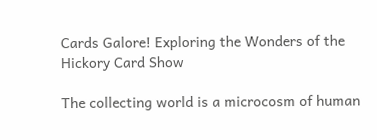Cards Galore! Exploring the Wonders of the Hickory Card Show

The collecting world is a microcosm of human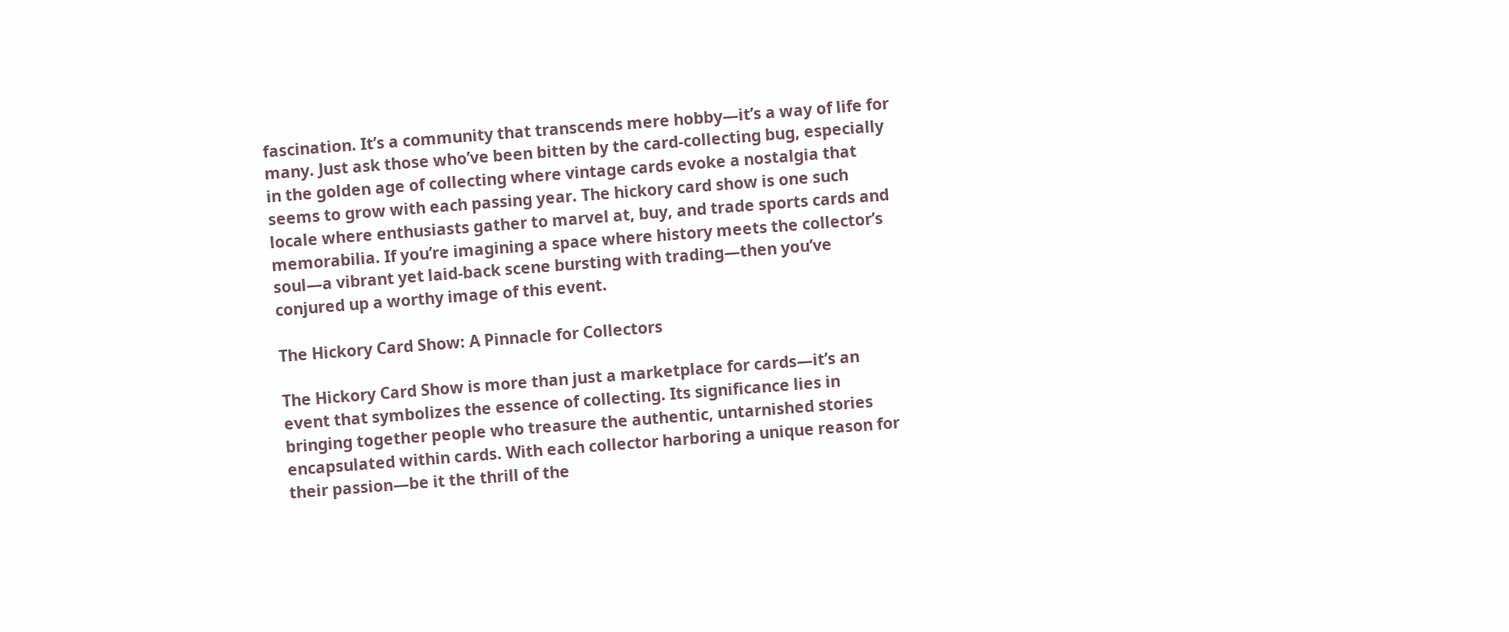fascination. It’s a community that transcends mere hobby—it’s a way of life for many. Just ask those who’ve been bitten by the card-collecting bug, especially in the golden age of collecting where vintage cards evoke a nostalgia that seems to grow with each passing year. The hickory card show is one such locale where enthusiasts gather to marvel at, buy, and trade sports cards and memorabilia. If you’re imagining a space where history meets the collector’s soul—a vibrant yet laid-back scene bursting with trading—then you’ve conjured up a worthy image of this event.

The Hickory Card Show: A Pinnacle for Collectors

The Hickory Card Show is more than just a marketplace for cards—it’s an event that symbolizes the essence of collecting. Its significance lies in bringing together people who treasure the authentic, untarnished stories encapsulated within cards. With each collector harboring a unique reason for their passion—be it the thrill of the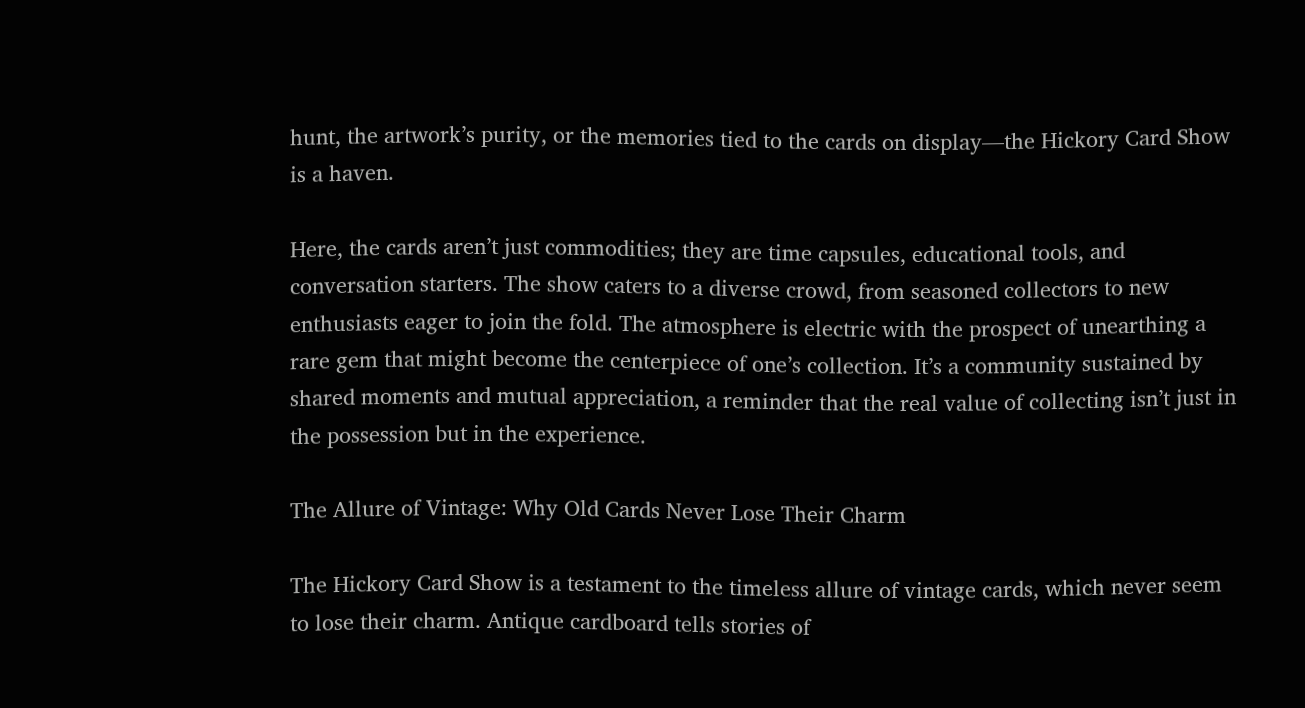hunt, the artwork’s purity, or the memories tied to the cards on display—the Hickory Card Show is a haven.

Here, the cards aren’t just commodities; they are time capsules, educational tools, and conversation starters. The show caters to a diverse crowd, from seasoned collectors to new enthusiasts eager to join the fold. The atmosphere is electric with the prospect of unearthing a rare gem that might become the centerpiece of one’s collection. It’s a community sustained by shared moments and mutual appreciation, a reminder that the real value of collecting isn’t just in the possession but in the experience.

The Allure of Vintage: Why Old Cards Never Lose Their Charm

The Hickory Card Show is a testament to the timeless allure of vintage cards, which never seem to lose their charm. Antique cardboard tells stories of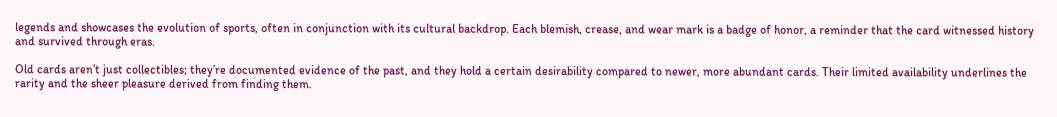legends and showcases the evolution of sports, often in conjunction with its cultural backdrop. Each blemish, crease, and wear mark is a badge of honor, a reminder that the card witnessed history and survived through eras.

Old cards aren’t just collectibles; they’re documented evidence of the past, and they hold a certain desirability compared to newer, more abundant cards. Their limited availability underlines the rarity and the sheer pleasure derived from finding them.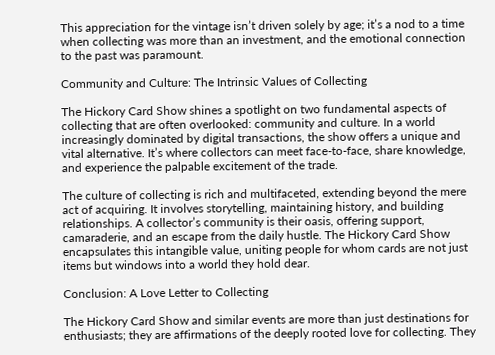This appreciation for the vintage isn’t driven solely by age; it’s a nod to a time when collecting was more than an investment, and the emotional connection to the past was paramount.

Community and Culture: The Intrinsic Values of Collecting

The Hickory Card Show shines a spotlight on two fundamental aspects of collecting that are often overlooked: community and culture. In a world increasingly dominated by digital transactions, the show offers a unique and vital alternative. It’s where collectors can meet face-to-face, share knowledge, and experience the palpable excitement of the trade.

The culture of collecting is rich and multifaceted, extending beyond the mere act of acquiring. It involves storytelling, maintaining history, and building relationships. A collector’s community is their oasis, offering support, camaraderie, and an escape from the daily hustle. The Hickory Card Show encapsulates this intangible value, uniting people for whom cards are not just items but windows into a world they hold dear.

Conclusion: A Love Letter to Collecting

The Hickory Card Show and similar events are more than just destinations for enthusiasts; they are affirmations of the deeply rooted love for collecting. They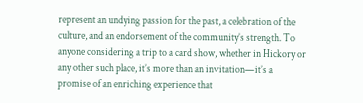represent an undying passion for the past, a celebration of the culture, and an endorsement of the community’s strength. To anyone considering a trip to a card show, whether in Hickory or any other such place, it’s more than an invitation—it’s a promise of an enriching experience that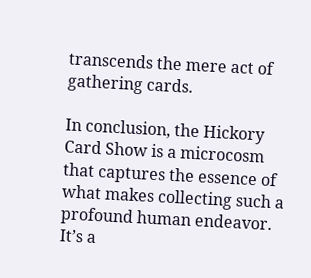transcends the mere act of gathering cards.

In conclusion, the Hickory Card Show is a microcosm that captures the essence of what makes collecting such a profound human endeavor. It’s a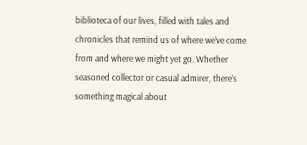biblioteca of our lives, filled with tales and chronicles that remind us of where we’ve come from and where we might yet go. Whether seasoned collector or casual admirer, there’s something magical about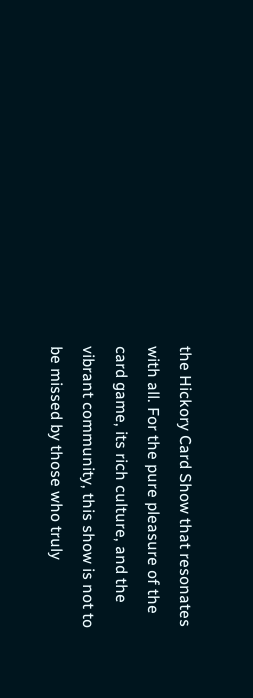the Hickory Card Show that resonates with all. For the pure pleasure of the card game, its rich culture, and the vibrant community, this show is not to be missed by those who truly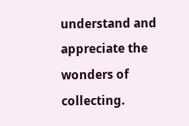understand and appreciate the wonders of collecting.